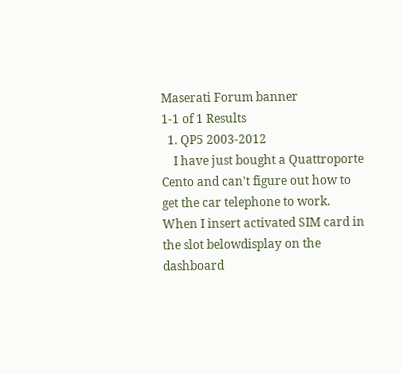Maserati Forum banner
1-1 of 1 Results
  1. QP5 2003-2012
    I have just bought a Quattroporte Cento and can't figure out how to get the car telephone to work. When I insert activated SIM card in the slot belowdisplay on the dashboard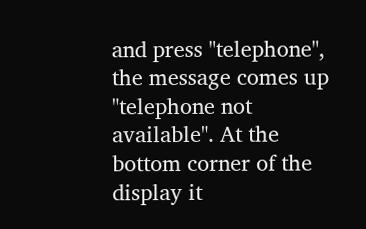and press "telephone", the message comes up "telephone not available". At the bottom corner of the display it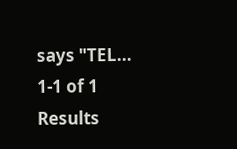says "TEL...
1-1 of 1 Results